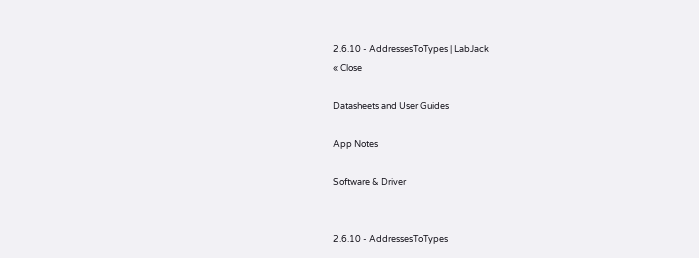2.6.10 - AddressesToTypes | LabJack
« Close

Datasheets and User Guides

App Notes

Software & Driver


2.6.10 - AddressesToTypes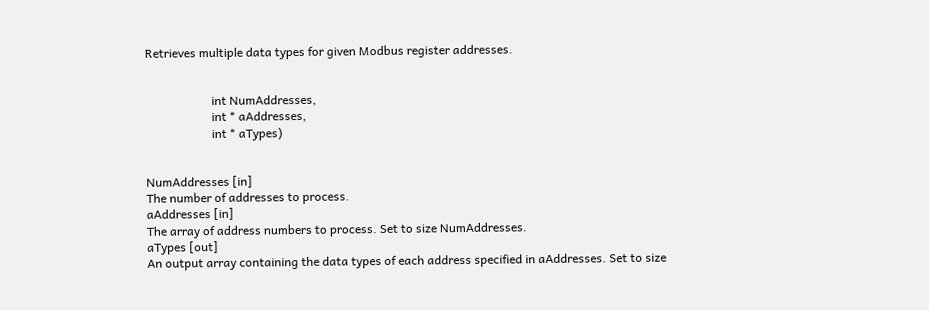Retrieves multiple data types for given Modbus register addresses.


                      int NumAddresses,
                      int * aAddresses,
                      int * aTypes)


NumAddresses [in]
The number of addresses to process.
aAddresses [in]
The array of address numbers to process. Set to size NumAddresses.
aTypes [out]
An output array containing the data types of each address specified in aAddresses. Set to size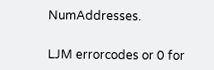NumAddresses.


LJM errorcodes or 0 for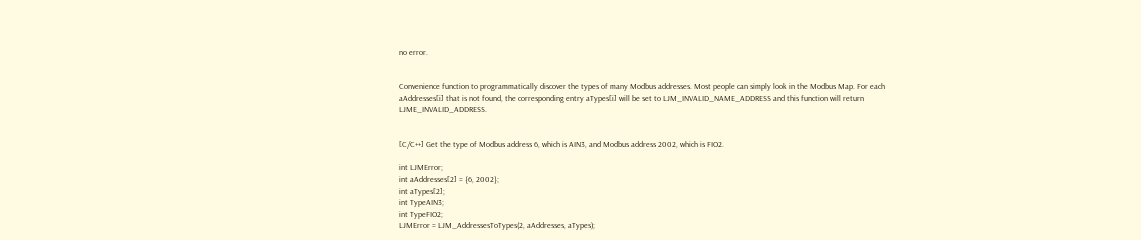no error.


Convenience function to programmatically discover the types of many Modbus addresses. Most people can simply look in the Modbus Map. For each aAddresses[i] that is not found, the corresponding entry aTypes[i] will be set to LJM_INVALID_NAME_ADDRESS and this function will return LJME_INVALID_ADDRESS.


[C/C++] Get the type of Modbus address 6, which is AIN3, and Modbus address 2002, which is FIO2.

int LJMError;
int aAddresses[2] = {6, 2002};
int aTypes[2];
int TypeAIN3;
int TypeFIO2;
LJMError = LJM_AddressesToTypes(2, aAddresses, aTypes);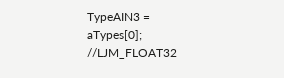TypeAIN3 = aTypes[0];    //LJM_FLOAT32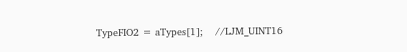TypeFIO2 = aTypes[1];    //LJM_UINT16